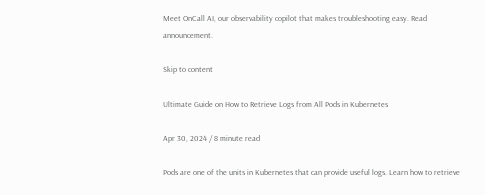Meet OnCall AI, our observability copilot that makes troubleshooting easy. Read announcement.

Skip to content

Ultimate Guide on How to Retrieve Logs from All Pods in Kubernetes

Apr 30, 2024 / 8 minute read

Pods are one of the units in Kubernetes that can provide useful logs. Learn how to retrieve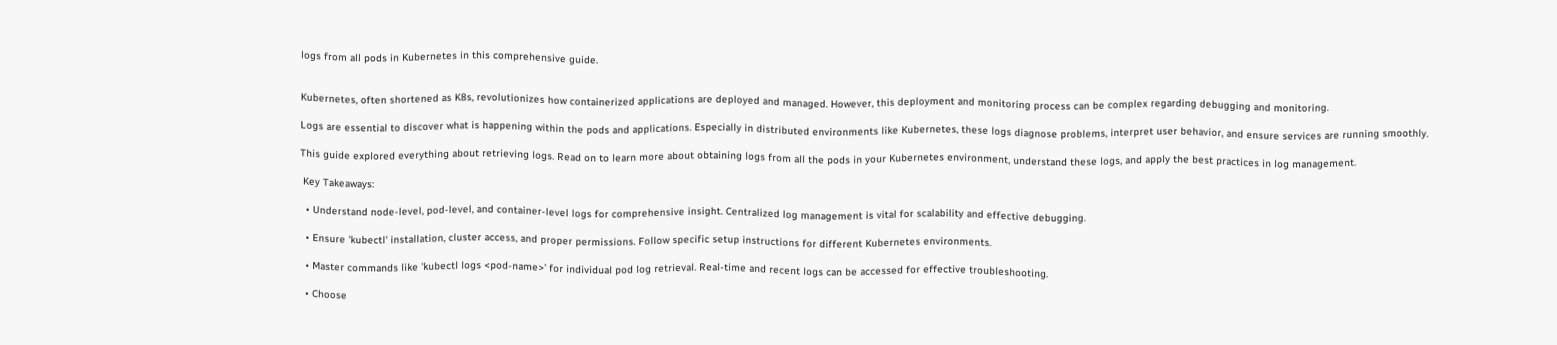logs from all pods in Kubernetes in this comprehensive guide.


Kubernetes, often shortened as K8s, revolutionizes how containerized applications are deployed and managed. However, this deployment and monitoring process can be complex regarding debugging and monitoring.

Logs are essential to discover what is happening within the pods and applications. Especially in distributed environments like Kubernetes, these logs diagnose problems, interpret user behavior, and ensure services are running smoothly.

This guide explored everything about retrieving logs. Read on to learn more about obtaining logs from all the pods in your Kubernetes environment, understand these logs, and apply the best practices in log management.

 Key Takeaways:

  • Understand node-level, pod-level, and container-level logs for comprehensive insight. Centralized log management is vital for scalability and effective debugging.

  • Ensure 'kubectl' installation, cluster access, and proper permissions. Follow specific setup instructions for different Kubernetes environments.

  • Master commands like 'kubectl logs <pod-name>' for individual pod log retrieval. Real-time and recent logs can be accessed for effective troubleshooting.

  • Choose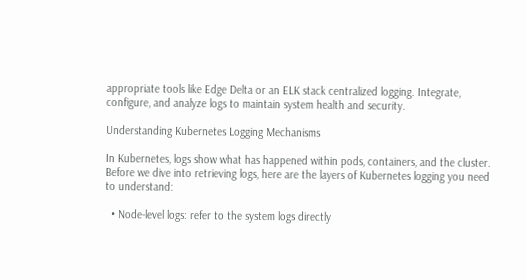appropriate tools like Edge Delta or an ELK stack centralized logging. Integrate, configure, and analyze logs to maintain system health and security.

Understanding Kubernetes Logging Mechanisms

In Kubernetes, logs show what has happened within pods, containers, and the cluster. Before we dive into retrieving logs, here are the layers of Kubernetes logging you need to understand:

  • Node-level logs: refer to the system logs directly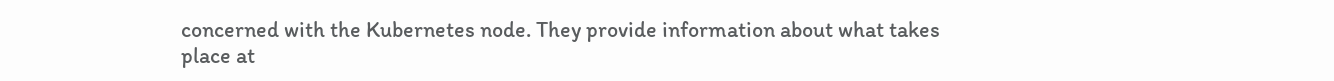concerned with the Kubernetes node. They provide information about what takes place at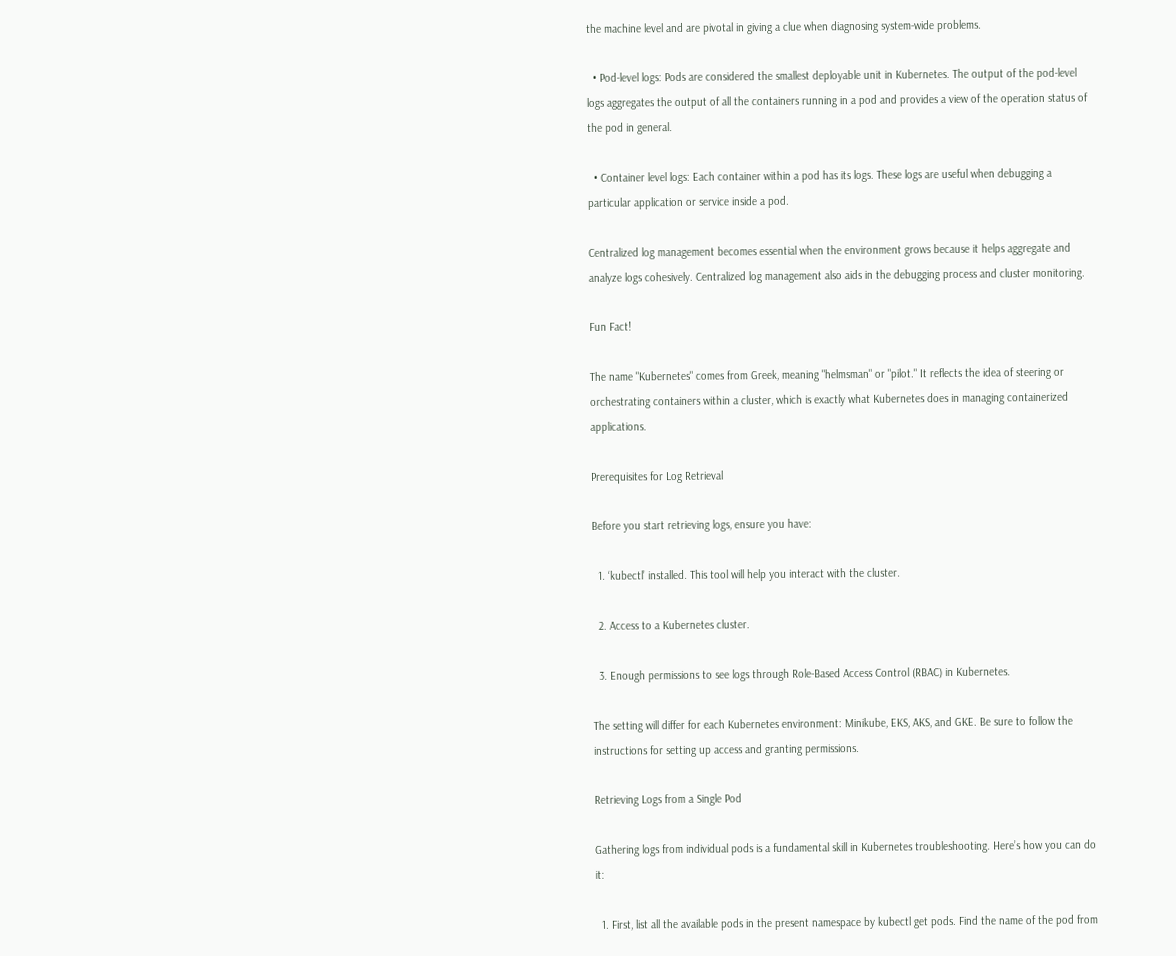the machine level and are pivotal in giving a clue when diagnosing system-wide problems.

  • Pod-level logs: Pods are considered the smallest deployable unit in Kubernetes. The output of the pod-level logs aggregates the output of all the containers running in a pod and provides a view of the operation status of the pod in general.

  • Container level logs: Each container within a pod has its logs. These logs are useful when debugging a particular application or service inside a pod.

Centralized log management becomes essential when the environment grows because it helps aggregate and analyze logs cohesively. Centralized log management also aids in the debugging process and cluster monitoring.

Fun Fact!

The name "Kubernetes" comes from Greek, meaning "helmsman" or "pilot." It reflects the idea of steering or orchestrating containers within a cluster, which is exactly what Kubernetes does in managing containerized applications.

Prerequisites for Log Retrieval

Before you start retrieving logs, ensure you have:

  1. ‘kubectl’ installed. This tool will help you interact with the cluster.

  2. Access to a Kubernetes cluster.

  3. Enough permissions to see logs through Role-Based Access Control (RBAC) in Kubernetes.

The setting will differ for each Kubernetes environment: Minikube, EKS, AKS, and GKE. Be sure to follow the instructions for setting up access and granting permissions.

Retrieving Logs from a Single Pod

Gathering logs from individual pods is a fundamental skill in Kubernetes troubleshooting. Here’s how you can do it:

  1. First, list all the available pods in the present namespace by kubectl get pods. Find the name of the pod from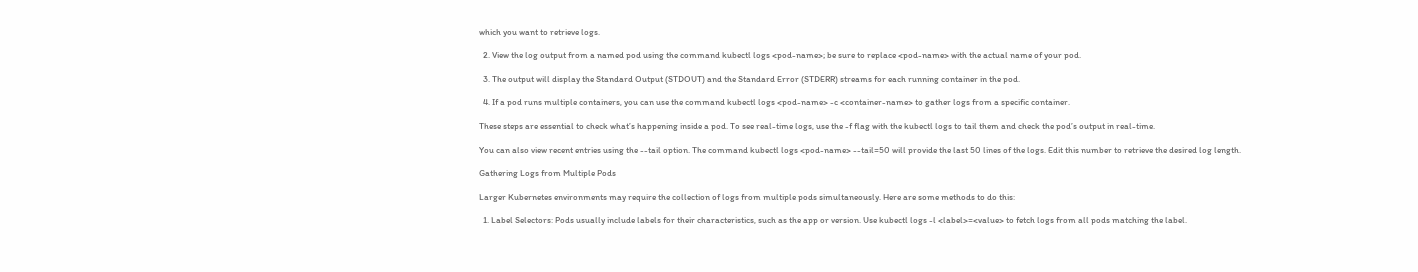which you want to retrieve logs.

  2. View the log output from a named pod using the command kubectl logs <pod-name>; be sure to replace <pod-name> with the actual name of your pod.

  3. The output will display the Standard Output (STDOUT) and the Standard Error (STDERR) streams for each running container in the pod.

  4. If a pod runs multiple containers, you can use the command kubectl logs <pod-name> -c <container-name> to gather logs from a specific container.

These steps are essential to check what’s happening inside a pod. To see real-time logs, use the -f flag with the kubectl logs to tail them and check the pod’s output in real-time.

You can also view recent entries using the --tail option. The command kubectl logs <pod-name> --tail=50 will provide the last 50 lines of the logs. Edit this number to retrieve the desired log length.

Gathering Logs from Multiple Pods

Larger Kubernetes environments may require the collection of logs from multiple pods simultaneously. Here are some methods to do this:

  1. Label Selectors: Pods usually include labels for their characteristics, such as the app or version. Use kubectl logs -l <label>=<value> to fetch logs from all pods matching the label.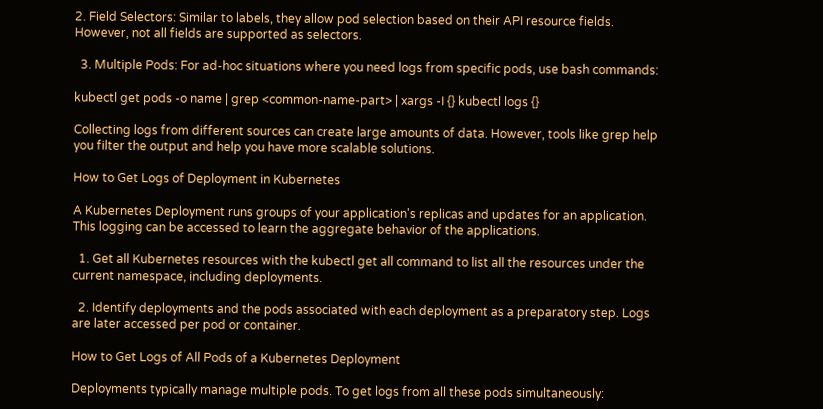2. Field Selectors: Similar to labels, they allow pod selection based on their API resource fields. However, not all fields are supported as selectors.

  3. Multiple Pods: For ad-hoc situations where you need logs from specific pods, use bash commands:

kubectl get pods -o name | grep <common-name-part> | xargs -I {} kubectl logs {}

Collecting logs from different sources can create large amounts of data. However, tools like grep help you filter the output and help you have more scalable solutions.

How to Get Logs of Deployment in Kubernetes

A Kubernetes Deployment runs groups of your application's replicas and updates for an application. This logging can be accessed to learn the aggregate behavior of the applications.

  1. Get all Kubernetes resources with the kubectl get all command to list all the resources under the current namespace, including deployments.

  2. Identify deployments and the pods associated with each deployment as a preparatory step. Logs are later accessed per pod or container.

How to Get Logs of All Pods of a Kubernetes Deployment

Deployments typically manage multiple pods. To get logs from all these pods simultaneously: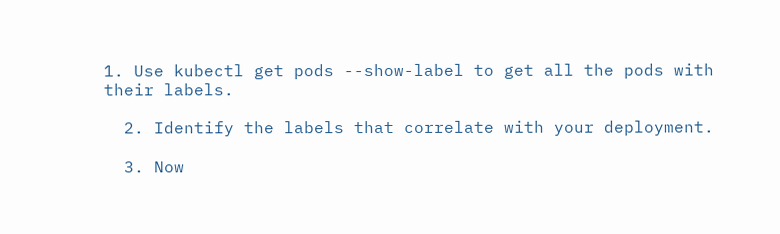1. Use kubectl get pods --show-label to get all the pods with their labels.

  2. Identify the labels that correlate with your deployment.

  3. Now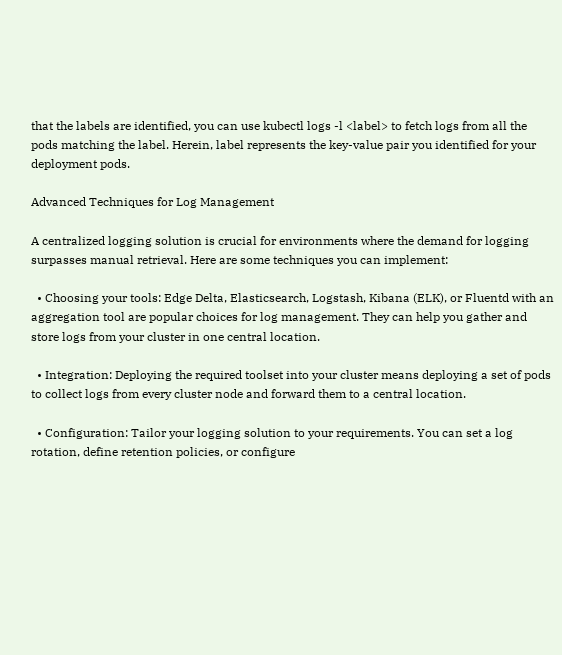that the labels are identified, you can use kubectl logs -l <label> to fetch logs from all the pods matching the label. Herein, label represents the key-value pair you identified for your deployment pods.

Advanced Techniques for Log Management

A centralized logging solution is crucial for environments where the demand for logging surpasses manual retrieval. Here are some techniques you can implement:

  • Choosing your tools: Edge Delta, Elasticsearch, Logstash, Kibana (ELK), or Fluentd with an aggregation tool are popular choices for log management. They can help you gather and store logs from your cluster in one central location.

  • Integration: Deploying the required toolset into your cluster means deploying a set of pods to collect logs from every cluster node and forward them to a central location.

  • Configuration: Tailor your logging solution to your requirements. You can set a log rotation, define retention policies, or configure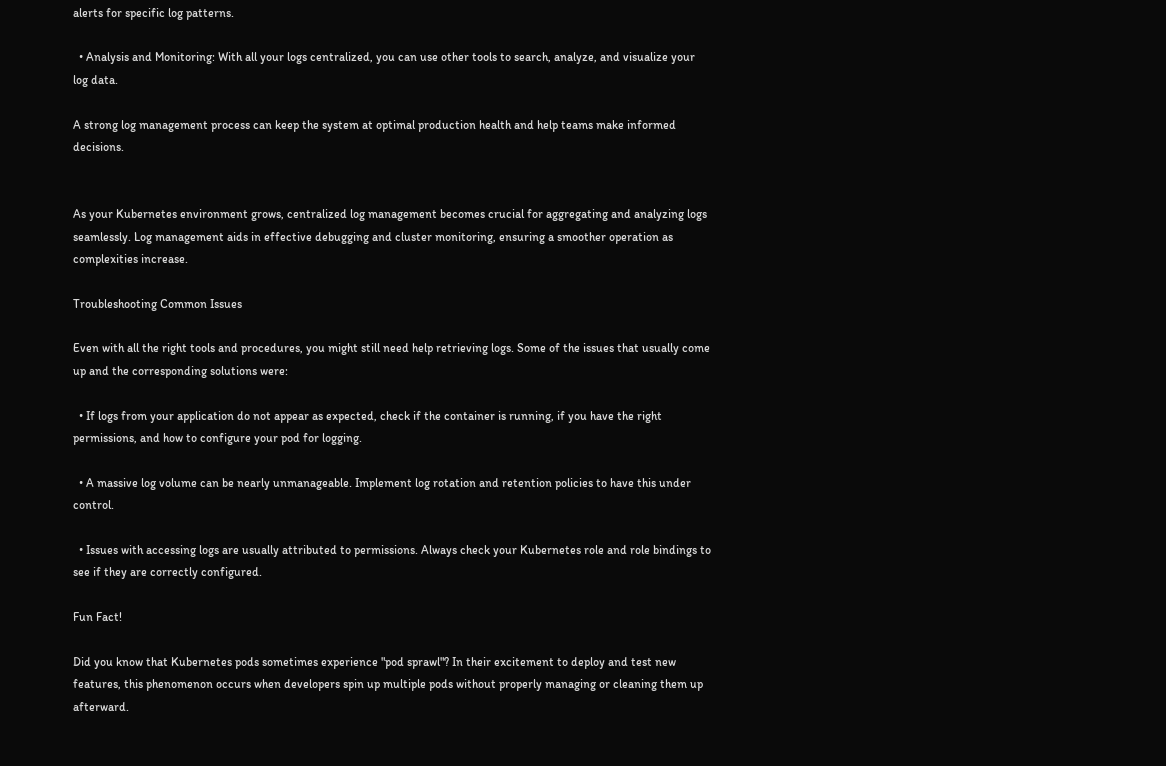alerts for specific log patterns.

  • Analysis and Monitoring: With all your logs centralized, you can use other tools to search, analyze, and visualize your log data.

A strong log management process can keep the system at optimal production health and help teams make informed decisions.


As your Kubernetes environment grows, centralized log management becomes crucial for aggregating and analyzing logs seamlessly. Log management aids in effective debugging and cluster monitoring, ensuring a smoother operation as complexities increase.

Troubleshooting Common Issues

Even with all the right tools and procedures, you might still need help retrieving logs. Some of the issues that usually come up and the corresponding solutions were:

  • If logs from your application do not appear as expected, check if the container is running, if you have the right permissions, and how to configure your pod for logging.

  • A massive log volume can be nearly unmanageable. Implement log rotation and retention policies to have this under control.

  • Issues with accessing logs are usually attributed to permissions. Always check your Kubernetes role and role bindings to see if they are correctly configured.

Fun Fact!

Did you know that Kubernetes pods sometimes experience "pod sprawl"? In their excitement to deploy and test new features, this phenomenon occurs when developers spin up multiple pods without properly managing or cleaning them up afterward.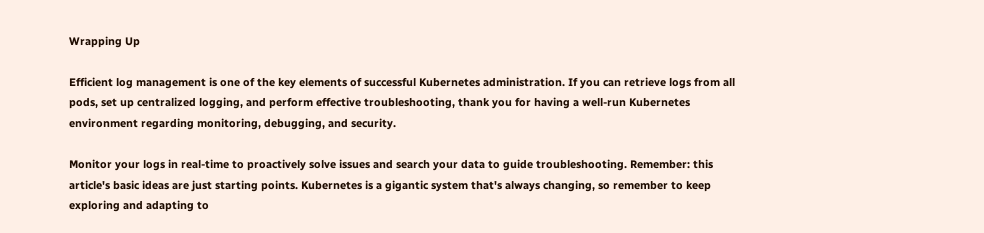Wrapping Up

Efficient log management is one of the key elements of successful Kubernetes administration. If you can retrieve logs from all pods, set up centralized logging, and perform effective troubleshooting, thank you for having a well-run Kubernetes environment regarding monitoring, debugging, and security.

Monitor your logs in real-time to proactively solve issues and search your data to guide troubleshooting. Remember: this article's basic ideas are just starting points. Kubernetes is a gigantic system that's always changing, so remember to keep exploring and adapting to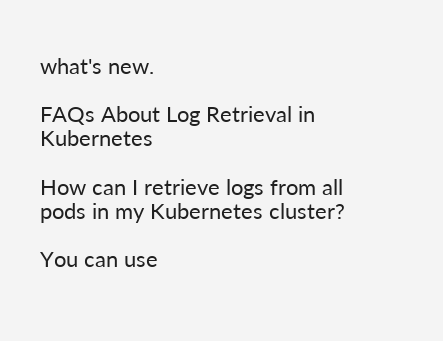what's new.

FAQs About Log Retrieval in Kubernetes

How can I retrieve logs from all pods in my Kubernetes cluster?

You can use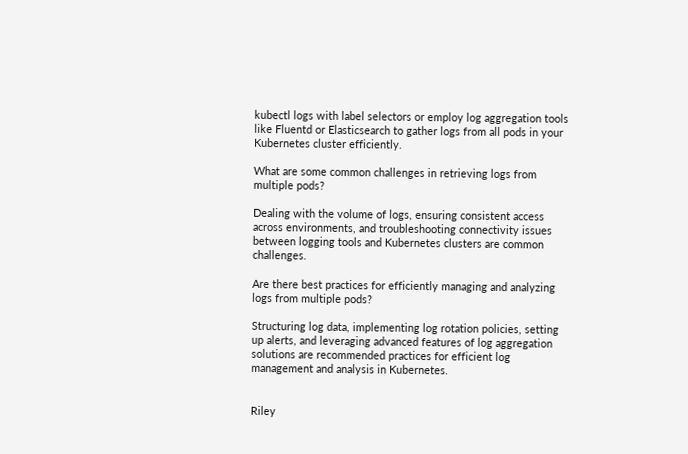kubectl logs with label selectors or employ log aggregation tools like Fluentd or Elasticsearch to gather logs from all pods in your Kubernetes cluster efficiently.

What are some common challenges in retrieving logs from multiple pods?

Dealing with the volume of logs, ensuring consistent access across environments, and troubleshooting connectivity issues between logging tools and Kubernetes clusters are common challenges.

Are there best practices for efficiently managing and analyzing logs from multiple pods?

Structuring log data, implementing log rotation policies, setting up alerts, and leveraging advanced features of log aggregation solutions are recommended practices for efficient log management and analysis in Kubernetes.


Riley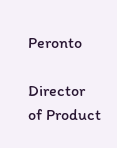Peronto

Director of Product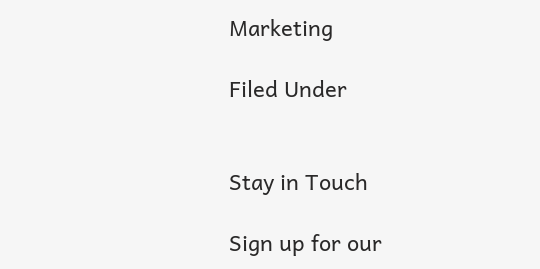Marketing

Filed Under


Stay in Touch

Sign up for our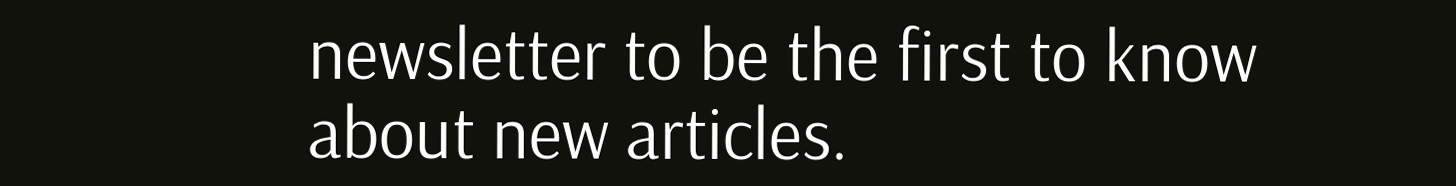newsletter to be the first to know about new articles.